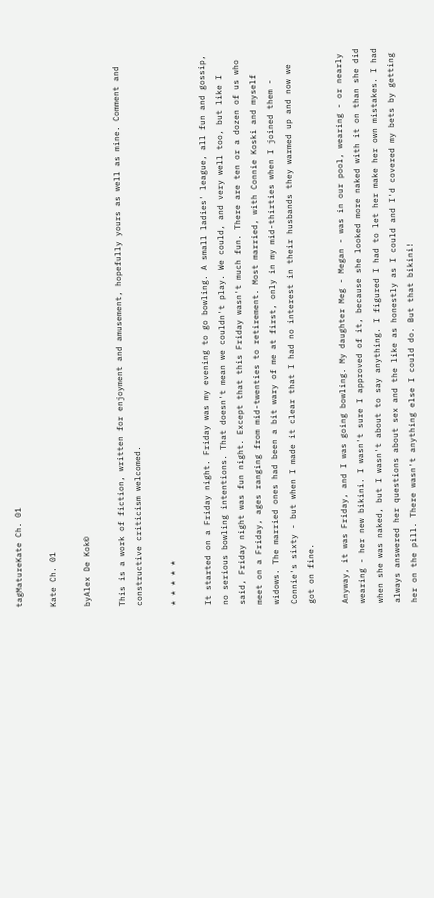tagMatureKate Ch. 01

Kate Ch. 01

byAlex De Kok©

This is a work of fiction, written for enjoyment and amusement, hopefully yours as well as mine. Comment and constructive criticism welcomed.

* * * * *

It started on a Friday night. Friday was my evening to go bowling. A small ladies' league, all fun and gossip, no serious bowling intentions. That doesn't mean we couldn't play. We could, and very well too, but like I said, Friday night was fun night. Except that this Friday wasn't much fun. There are ten or a dozen of us who meet on a Friday, ages ranging from mid-twenties to retirement. Most married, with Connie Koski and myself widows. The married ones had been a bit wary of me at first, only in my mid-thirties when I joined them - Connie's sixty - but when I made it clear that I had no interest in their husbands they warmed up and now we got on fine.

Anyway, it was Friday, and I was going bowling. My daughter Meg - Megan - was in our pool, wearing - or nearly wearing - her new bikini. I wasn't sure I approved of it, because she looked more naked with it on than she did when she was naked, but I wasn't about to say anything. I figured I had to let her make her own mistakes. I had always answered her questions about sex and the like as honestly as I could and I'd covered my bets by getting her on the pill. There wasn't anything else I could do. But that bikini!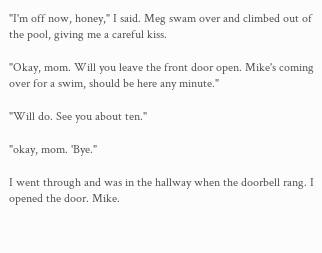"I'm off now, honey," I said. Meg swam over and climbed out of the pool, giving me a careful kiss.

"Okay, mom. Will you leave the front door open. Mike's coming over for a swim, should be here any minute."

"Will do. See you about ten."

"okay, mom. 'Bye."

I went through and was in the hallway when the doorbell rang. I opened the door. Mike.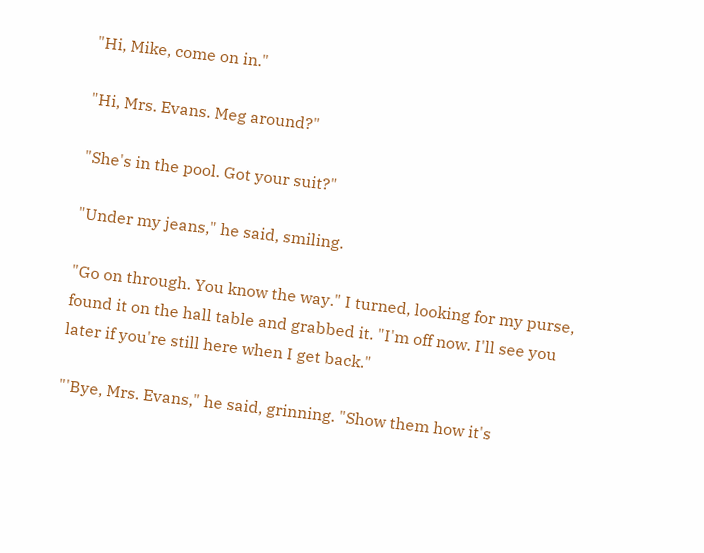"Hi, Mike, come on in."

"Hi, Mrs. Evans. Meg around?"

"She's in the pool. Got your suit?"

"Under my jeans," he said, smiling.

"Go on through. You know the way." I turned, looking for my purse, found it on the hall table and grabbed it. "I'm off now. I'll see you later if you're still here when I get back."

"'Bye, Mrs. Evans," he said, grinning. "Show them how it's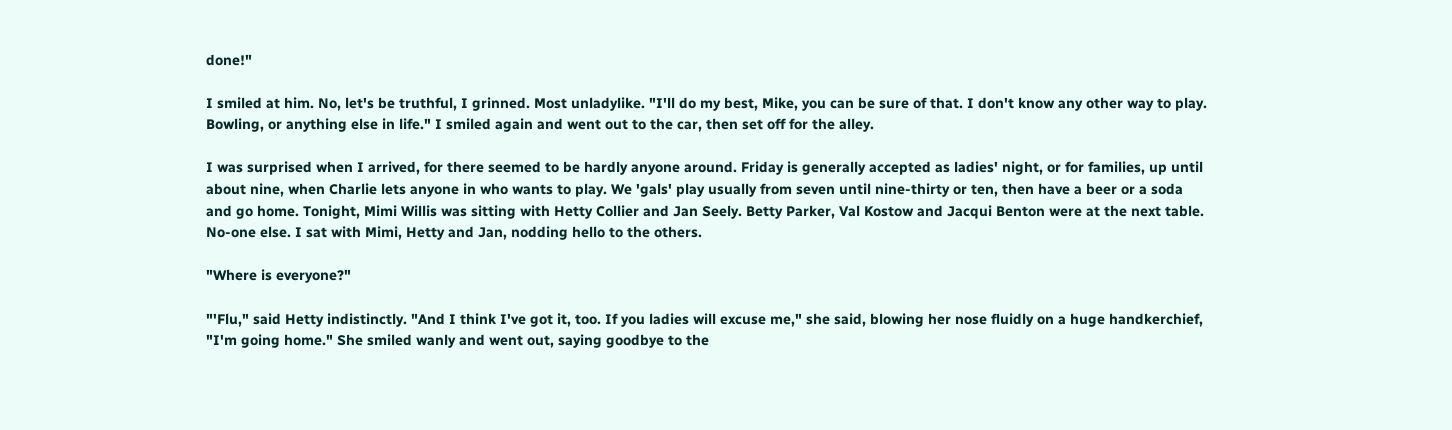done!"

I smiled at him. No, let's be truthful, I grinned. Most unladylike. "I'll do my best, Mike, you can be sure of that. I don't know any other way to play. Bowling, or anything else in life." I smiled again and went out to the car, then set off for the alley.

I was surprised when I arrived, for there seemed to be hardly anyone around. Friday is generally accepted as ladies' night, or for families, up until about nine, when Charlie lets anyone in who wants to play. We 'gals' play usually from seven until nine-thirty or ten, then have a beer or a soda and go home. Tonight, Mimi Willis was sitting with Hetty Collier and Jan Seely. Betty Parker, Val Kostow and Jacqui Benton were at the next table. No-one else. I sat with Mimi, Hetty and Jan, nodding hello to the others.

"Where is everyone?"

"'Flu," said Hetty indistinctly. "And I think I've got it, too. If you ladies will excuse me," she said, blowing her nose fluidly on a huge handkerchief, "I'm going home." She smiled wanly and went out, saying goodbye to the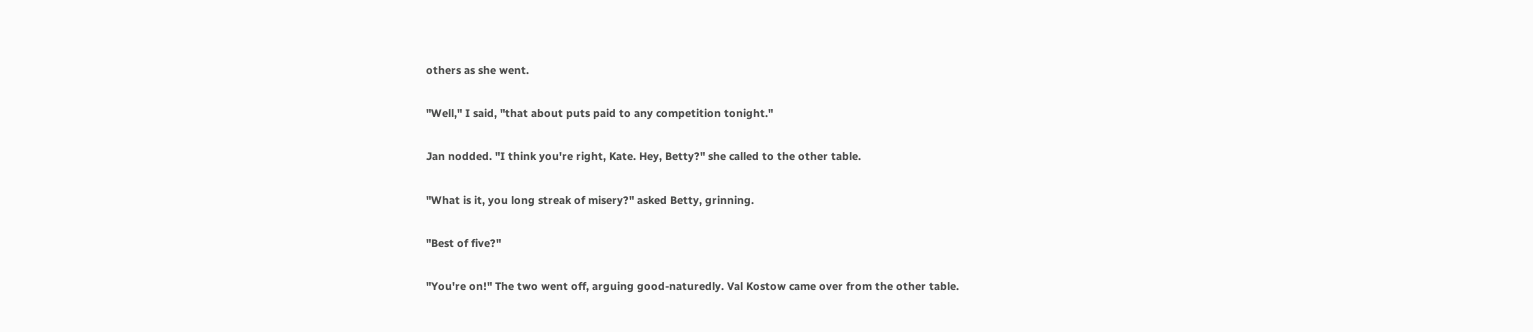others as she went.

"Well," I said, "that about puts paid to any competition tonight."

Jan nodded. "I think you're right, Kate. Hey, Betty?" she called to the other table.

"What is it, you long streak of misery?" asked Betty, grinning.

"Best of five?"

"You're on!" The two went off, arguing good-naturedly. Val Kostow came over from the other table.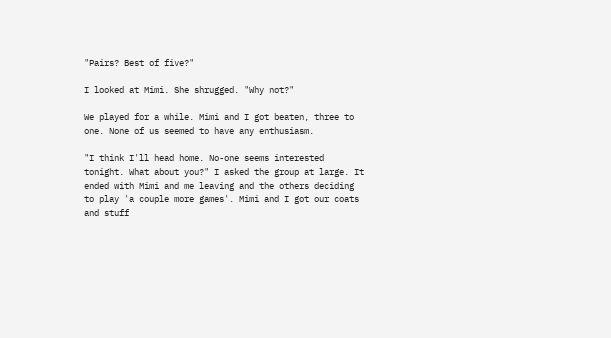"Pairs? Best of five?"

I looked at Mimi. She shrugged. "Why not?"

We played for a while. Mimi and I got beaten, three to one. None of us seemed to have any enthusiasm.

"I think I'll head home. No-one seems interested tonight. What about you?" I asked the group at large. It ended with Mimi and me leaving and the others deciding to play 'a couple more games'. Mimi and I got our coats and stuff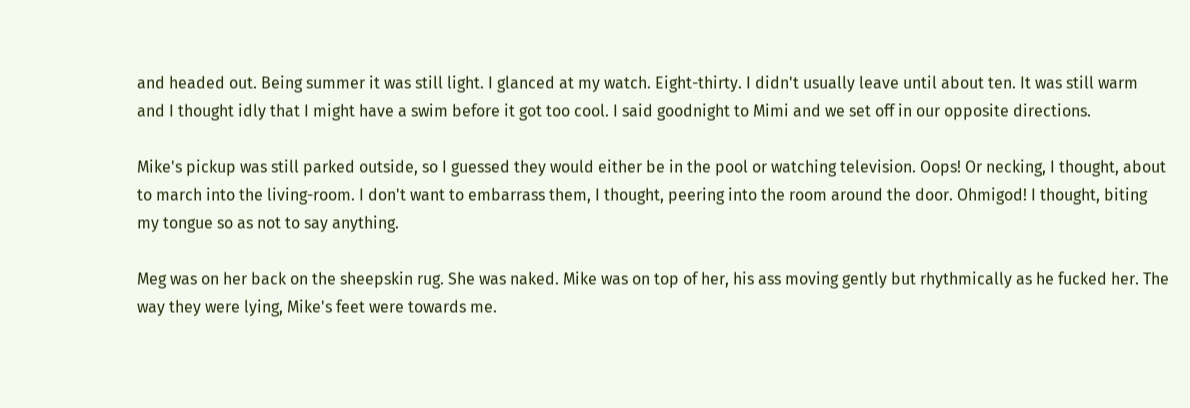and headed out. Being summer it was still light. I glanced at my watch. Eight-thirty. I didn't usually leave until about ten. It was still warm and I thought idly that I might have a swim before it got too cool. I said goodnight to Mimi and we set off in our opposite directions.

Mike's pickup was still parked outside, so I guessed they would either be in the pool or watching television. Oops! Or necking, I thought, about to march into the living-room. I don't want to embarrass them, I thought, peering into the room around the door. Ohmigod! I thought, biting my tongue so as not to say anything.

Meg was on her back on the sheepskin rug. She was naked. Mike was on top of her, his ass moving gently but rhythmically as he fucked her. The way they were lying, Mike's feet were towards me.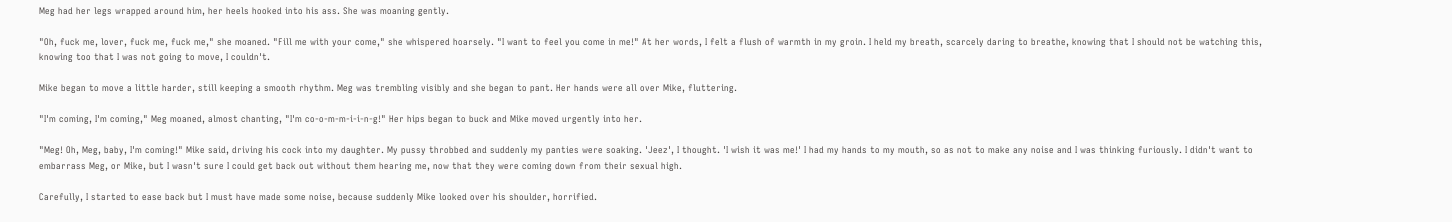Meg had her legs wrapped around him, her heels hooked into his ass. She was moaning gently.

"Oh, fuck me, lover, fuck me, fuck me," she moaned. "Fill me with your come," she whispered hoarsely. "I want to feel you come in me!" At her words, I felt a flush of warmth in my groin. I held my breath, scarcely daring to breathe, knowing that I should not be watching this, knowing too that I was not going to move, I couldn't.

Mike began to move a little harder, still keeping a smooth rhythm. Meg was trembling visibly and she began to pant. Her hands were all over Mike, fluttering.

"I'm coming, I'm coming," Meg moaned, almost chanting, "I'm co-o-m-m-i-i-n-g!" Her hips began to buck and Mike moved urgently into her.

"Meg! Oh, Meg, baby, I'm coming!" Mike said, driving his cock into my daughter. My pussy throbbed and suddenly my panties were soaking. 'Jeez', I thought. 'I wish it was me!' I had my hands to my mouth, so as not to make any noise and I was thinking furiously. I didn't want to embarrass Meg, or Mike, but I wasn't sure I could get back out without them hearing me, now that they were coming down from their sexual high.

Carefully, I started to ease back but I must have made some noise, because suddenly Mike looked over his shoulder, horrified.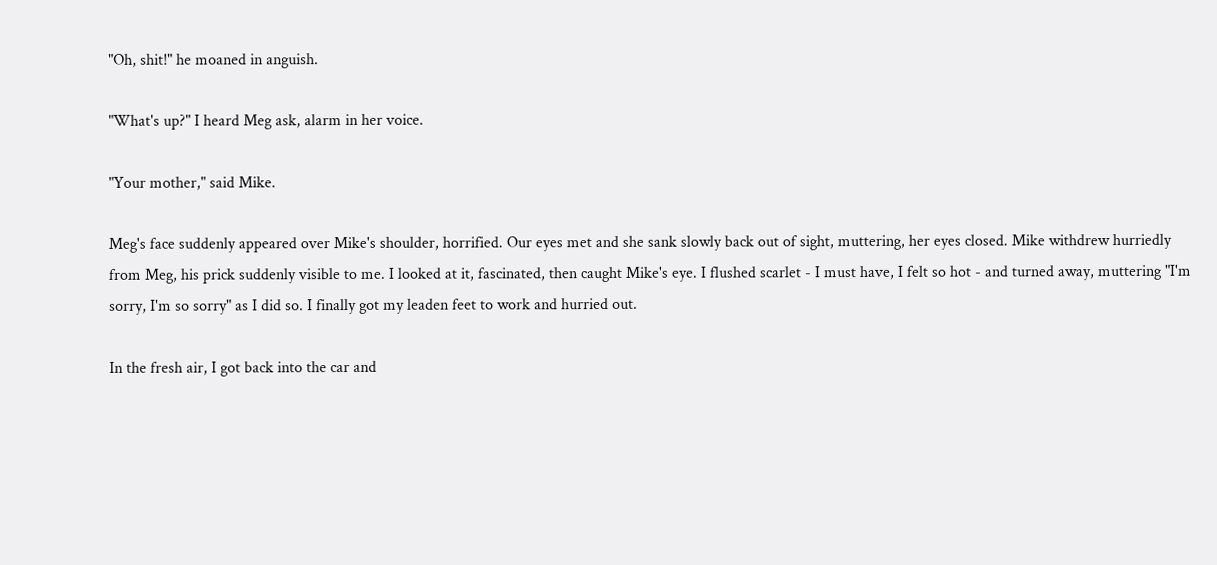"Oh, shit!" he moaned in anguish.

"What's up?" I heard Meg ask, alarm in her voice.

"Your mother," said Mike.

Meg's face suddenly appeared over Mike's shoulder, horrified. Our eyes met and she sank slowly back out of sight, muttering, her eyes closed. Mike withdrew hurriedly from Meg, his prick suddenly visible to me. I looked at it, fascinated, then caught Mike's eye. I flushed scarlet - I must have, I felt so hot - and turned away, muttering "I'm sorry, I'm so sorry" as I did so. I finally got my leaden feet to work and hurried out.

In the fresh air, I got back into the car and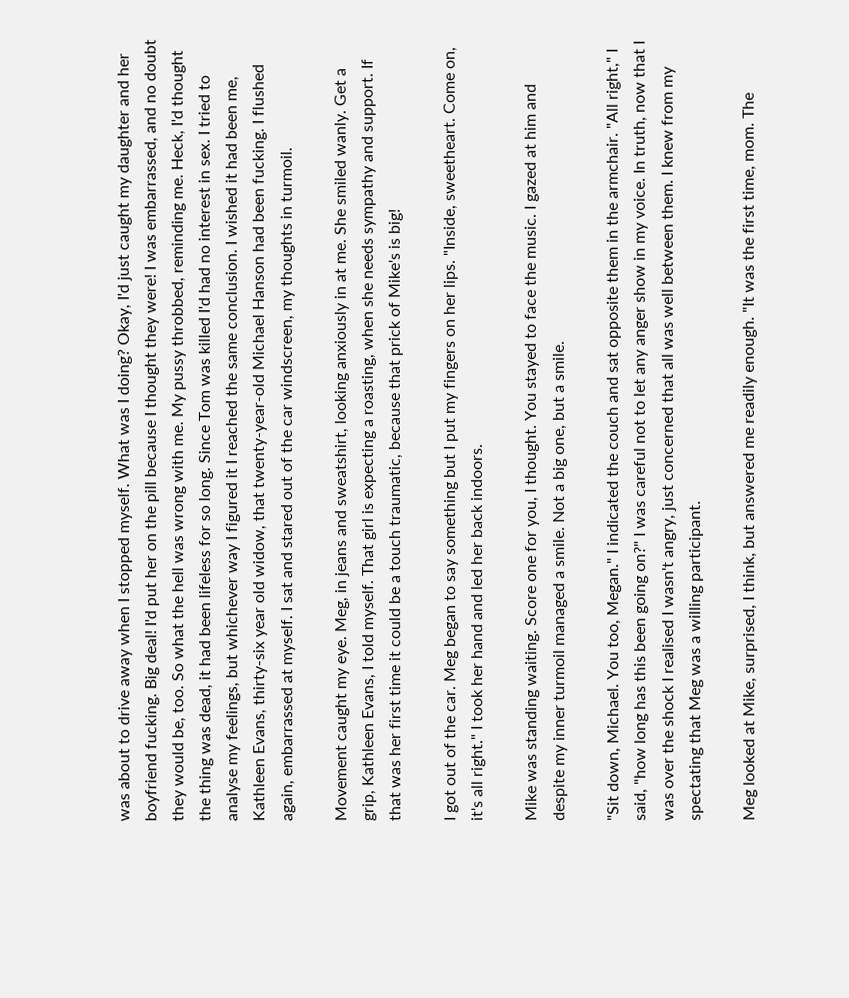was about to drive away when I stopped myself. What was I doing? Okay, I'd just caught my daughter and her boyfriend fucking. Big deal! I'd put her on the pill because I thought they were! I was embarrassed, and no doubt they would be, too. So what the hell was wrong with me. My pussy throbbed, reminding me. Heck, I'd thought the thing was dead, it had been lifeless for so long. Since Tom was killed I'd had no interest in sex. I tried to analyse my feelings, but whichever way I figured it I reached the same conclusion. I wished it had been me, Kathleen Evans, thirty-six year old widow, that twenty-year-old Michael Hanson had been fucking. I flushed again, embarrassed at myself. I sat and stared out of the car windscreen, my thoughts in turmoil.

Movement caught my eye. Meg, in jeans and sweatshirt, looking anxiously in at me. She smiled wanly. Get a grip, Kathleen Evans, I told myself. That girl is expecting a roasting, when she needs sympathy and support. If that was her first time it could be a touch traumatic, because that prick of Mike's is big!

I got out of the car. Meg began to say something but I put my fingers on her lips. "Inside, sweetheart. Come on, it's all right." I took her hand and led her back indoors.

Mike was standing waiting. Score one for you, I thought. You stayed to face the music. I gazed at him and despite my inner turmoil managed a smile. Not a big one, but a smile.

"Sit down, Michael. You too, Megan." I indicated the couch and sat opposite them in the armchair. "All right," I said, "how long has this been going on?" I was careful not to let any anger show in my voice. In truth, now that I was over the shock I realised I wasn't angry, just concerned that all was well between them. I knew from my spectating that Meg was a willing participant.

Meg looked at Mike, surprised, I think, but answered me readily enough. "It was the first time, mom. The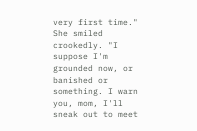very first time." She smiled crookedly. "I suppose I'm grounded now, or banished or something. I warn you, mom, I'll sneak out to meet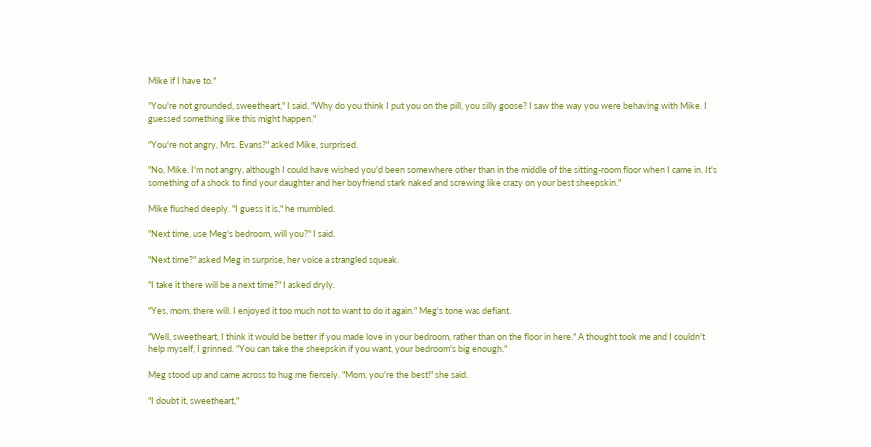Mike if I have to."

"You're not grounded, sweetheart," I said. "Why do you think I put you on the pill, you silly goose? I saw the way you were behaving with Mike. I guessed something like this might happen."

"You're not angry, Mrs. Evans?" asked Mike, surprised.

"No, Mike. I'm not angry, although I could have wished you'd been somewhere other than in the middle of the sitting-room floor when I came in. It's something of a shock to find your daughter and her boyfriend stark naked and screwing like crazy on your best sheepskin."

Mike flushed deeply. "I guess it is," he mumbled.

"Next time, use Meg's bedroom, will you?" I said.

"Next time?" asked Meg in surprise, her voice a strangled squeak.

"I take it there will be a next time?" I asked dryly.

"Yes, mom, there will. I enjoyed it too much not to want to do it again." Meg's tone was defiant.

"Well, sweetheart, I think it would be better if you made love in your bedroom, rather than on the floor in here." A thought took me and I couldn't help myself, I grinned. "You can take the sheepskin if you want, your bedroom's big enough."

Meg stood up and came across to hug me fiercely. "Mom, you're the best!" she said.

"I doubt it, sweetheart,"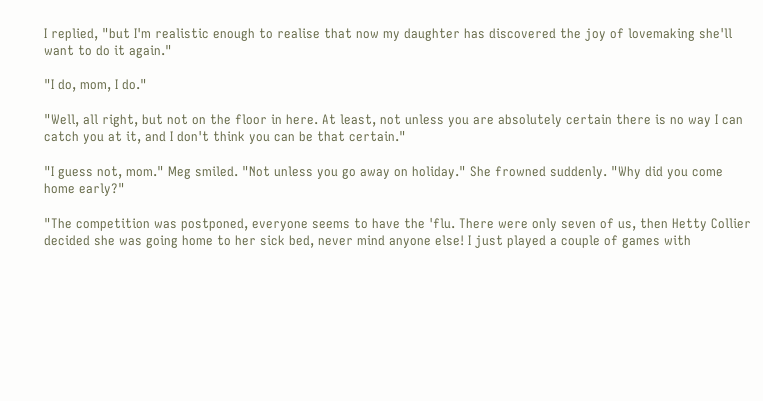I replied, "but I'm realistic enough to realise that now my daughter has discovered the joy of lovemaking she'll want to do it again."

"I do, mom, I do."

"Well, all right, but not on the floor in here. At least, not unless you are absolutely certain there is no way I can catch you at it, and I don't think you can be that certain."

"I guess not, mom." Meg smiled. "Not unless you go away on holiday." She frowned suddenly. "Why did you come home early?"

"The competition was postponed, everyone seems to have the 'flu. There were only seven of us, then Hetty Collier decided she was going home to her sick bed, never mind anyone else! I just played a couple of games with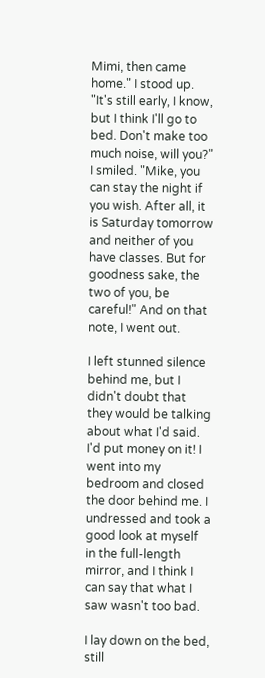Mimi, then came home." I stood up. "It's still early, I know, but I think I'll go to bed. Don't make too much noise, will you?" I smiled. "Mike, you can stay the night if you wish. After all, it is Saturday tomorrow and neither of you have classes. But for goodness sake, the two of you, be careful!" And on that note, I went out.

I left stunned silence behind me, but I didn't doubt that they would be talking about what I'd said. I'd put money on it! I went into my bedroom and closed the door behind me. I undressed and took a good look at myself in the full-length mirror, and I think I can say that what I saw wasn't too bad.

I lay down on the bed, still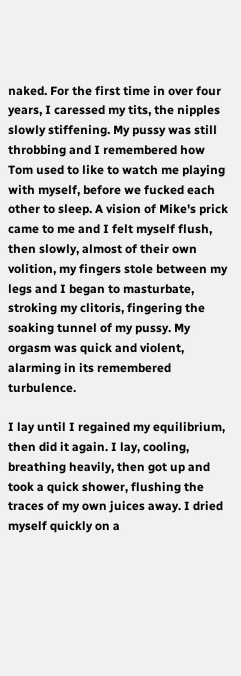naked. For the first time in over four years, I caressed my tits, the nipples slowly stiffening. My pussy was still throbbing and I remembered how Tom used to like to watch me playing with myself, before we fucked each other to sleep. A vision of Mike's prick came to me and I felt myself flush, then slowly, almost of their own volition, my fingers stole between my legs and I began to masturbate, stroking my clitoris, fingering the soaking tunnel of my pussy. My orgasm was quick and violent, alarming in its remembered turbulence.

I lay until I regained my equilibrium, then did it again. I lay, cooling, breathing heavily, then got up and took a quick shower, flushing the traces of my own juices away. I dried myself quickly on a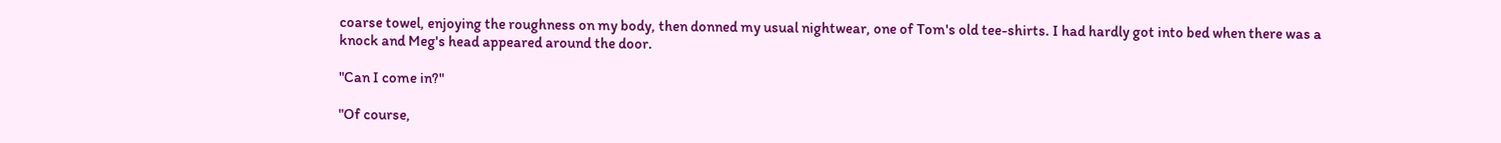coarse towel, enjoying the roughness on my body, then donned my usual nightwear, one of Tom's old tee-shirts. I had hardly got into bed when there was a knock and Meg's head appeared around the door.

"Can I come in?"

"Of course,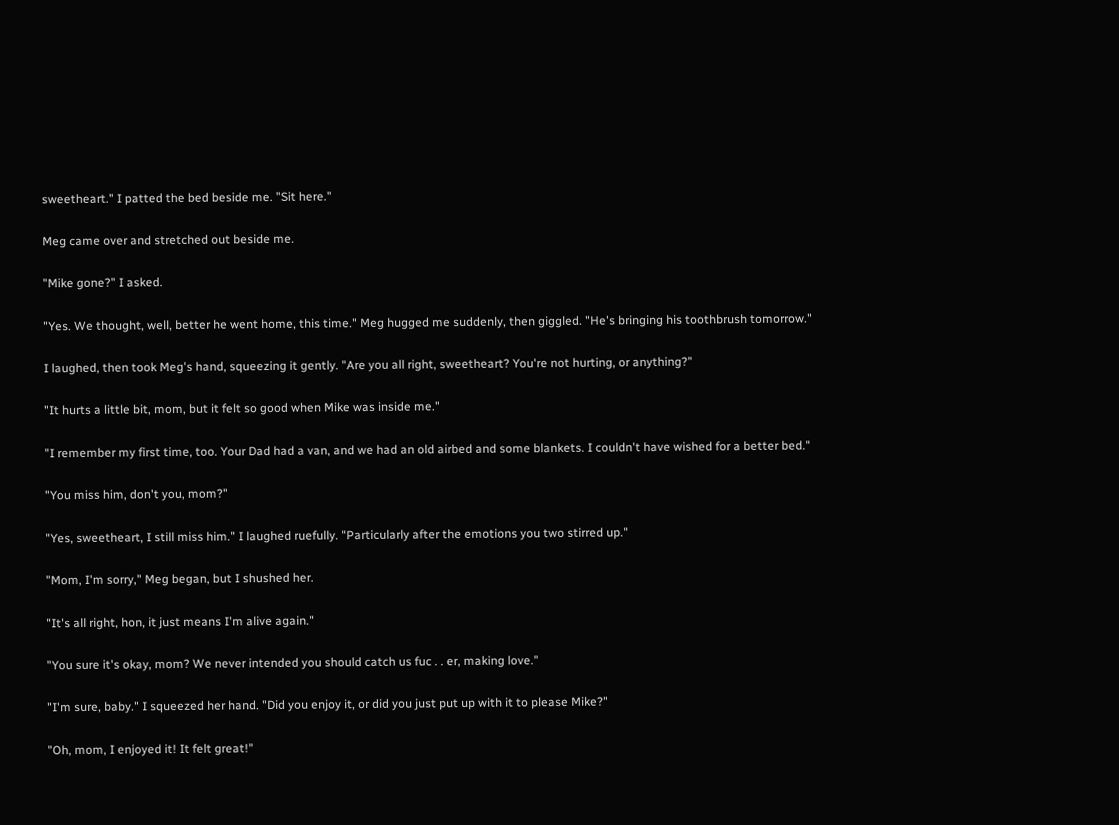sweetheart." I patted the bed beside me. "Sit here."

Meg came over and stretched out beside me.

"Mike gone?" I asked.

"Yes. We thought, well, better he went home, this time." Meg hugged me suddenly, then giggled. "He's bringing his toothbrush tomorrow."

I laughed, then took Meg's hand, squeezing it gently. "Are you all right, sweetheart? You're not hurting, or anything?"

"It hurts a little bit, mom, but it felt so good when Mike was inside me."

"I remember my first time, too. Your Dad had a van, and we had an old airbed and some blankets. I couldn't have wished for a better bed."

"You miss him, don't you, mom?"

"Yes, sweetheart, I still miss him." I laughed ruefully. "Particularly after the emotions you two stirred up."

"Mom, I'm sorry," Meg began, but I shushed her.

"It's all right, hon, it just means I'm alive again."

"You sure it's okay, mom? We never intended you should catch us fuc . . er, making love."

"I'm sure, baby." I squeezed her hand. "Did you enjoy it, or did you just put up with it to please Mike?"

"Oh, mom, I enjoyed it! It felt great!"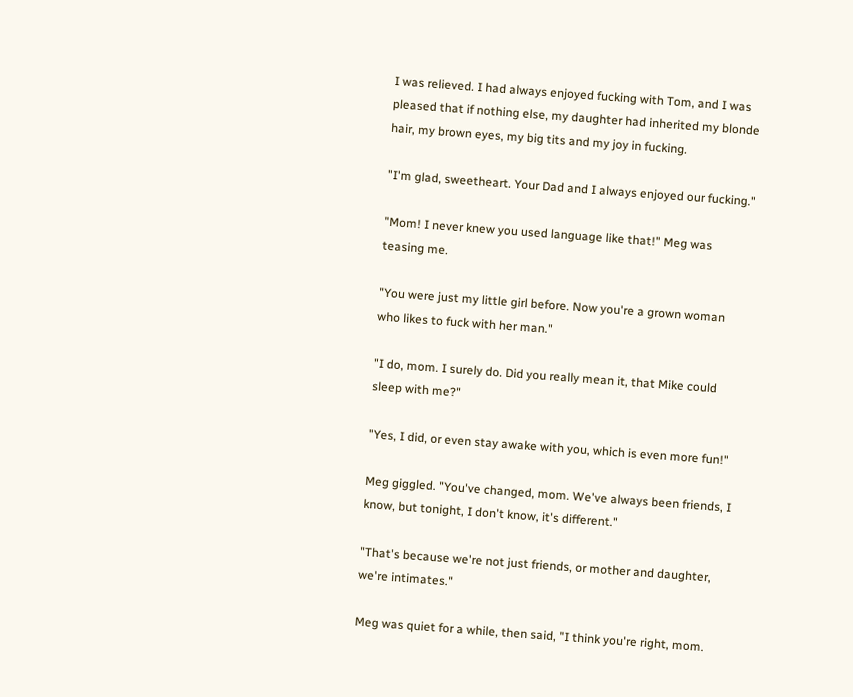I was relieved. I had always enjoyed fucking with Tom, and I was pleased that if nothing else, my daughter had inherited my blonde hair, my brown eyes, my big tits and my joy in fucking.

"I'm glad, sweetheart. Your Dad and I always enjoyed our fucking."

"Mom! I never knew you used language like that!" Meg was teasing me.

"You were just my little girl before. Now you're a grown woman who likes to fuck with her man."

"I do, mom. I surely do. Did you really mean it, that Mike could sleep with me?"

"Yes, I did, or even stay awake with you, which is even more fun!"

Meg giggled. "You've changed, mom. We've always been friends, I know, but tonight, I don't know, it's different."

"That's because we're not just friends, or mother and daughter, we're intimates."

Meg was quiet for a while, then said, "I think you're right, mom.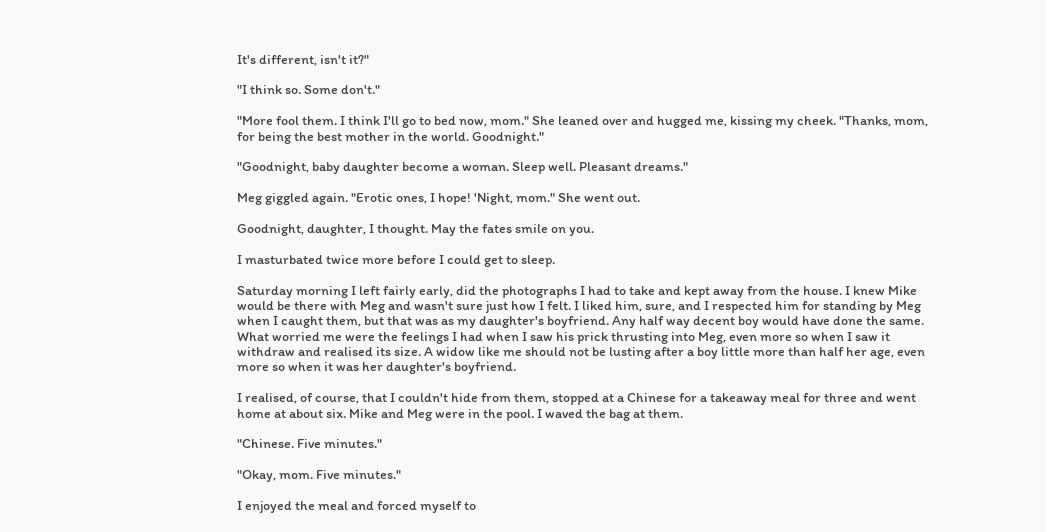It's different, isn't it?"

"I think so. Some don't."

"More fool them. I think I'll go to bed now, mom." She leaned over and hugged me, kissing my cheek. "Thanks, mom, for being the best mother in the world. Goodnight."

"Goodnight, baby daughter become a woman. Sleep well. Pleasant dreams."

Meg giggled again. "Erotic ones, I hope! 'Night, mom." She went out.

Goodnight, daughter, I thought. May the fates smile on you.

I masturbated twice more before I could get to sleep.

Saturday morning I left fairly early, did the photographs I had to take and kept away from the house. I knew Mike would be there with Meg and wasn't sure just how I felt. I liked him, sure, and I respected him for standing by Meg when I caught them, but that was as my daughter's boyfriend. Any half way decent boy would have done the same. What worried me were the feelings I had when I saw his prick thrusting into Meg, even more so when I saw it withdraw and realised its size. A widow like me should not be lusting after a boy little more than half her age, even more so when it was her daughter's boyfriend.

I realised, of course, that I couldn't hide from them, stopped at a Chinese for a takeaway meal for three and went home at about six. Mike and Meg were in the pool. I waved the bag at them.

"Chinese. Five minutes."

"Okay, mom. Five minutes."

I enjoyed the meal and forced myself to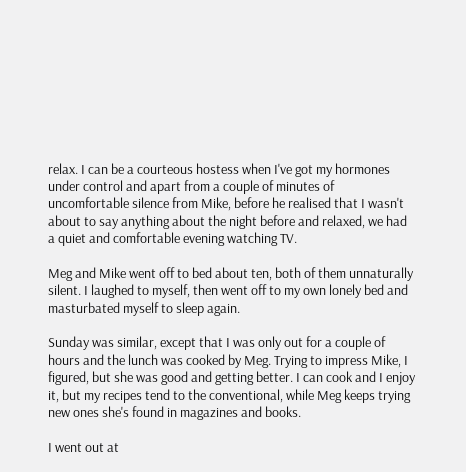relax. I can be a courteous hostess when I've got my hormones under control and apart from a couple of minutes of uncomfortable silence from Mike, before he realised that I wasn't about to say anything about the night before and relaxed, we had a quiet and comfortable evening watching TV.

Meg and Mike went off to bed about ten, both of them unnaturally silent. I laughed to myself, then went off to my own lonely bed and masturbated myself to sleep again.

Sunday was similar, except that I was only out for a couple of hours and the lunch was cooked by Meg. Trying to impress Mike, I figured, but she was good and getting better. I can cook and I enjoy it, but my recipes tend to the conventional, while Meg keeps trying new ones she's found in magazines and books.

I went out at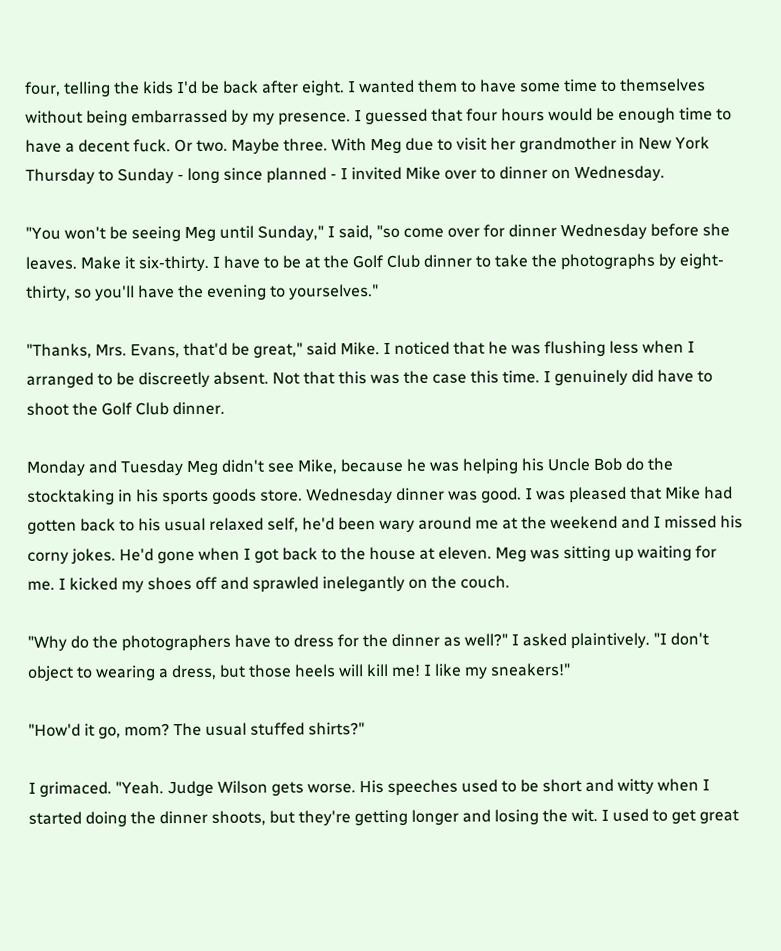four, telling the kids I'd be back after eight. I wanted them to have some time to themselves without being embarrassed by my presence. I guessed that four hours would be enough time to have a decent fuck. Or two. Maybe three. With Meg due to visit her grandmother in New York Thursday to Sunday - long since planned - I invited Mike over to dinner on Wednesday.

"You won't be seeing Meg until Sunday," I said, "so come over for dinner Wednesday before she leaves. Make it six-thirty. I have to be at the Golf Club dinner to take the photographs by eight-thirty, so you'll have the evening to yourselves."

"Thanks, Mrs. Evans, that'd be great," said Mike. I noticed that he was flushing less when I arranged to be discreetly absent. Not that this was the case this time. I genuinely did have to shoot the Golf Club dinner.

Monday and Tuesday Meg didn't see Mike, because he was helping his Uncle Bob do the stocktaking in his sports goods store. Wednesday dinner was good. I was pleased that Mike had gotten back to his usual relaxed self, he'd been wary around me at the weekend and I missed his corny jokes. He'd gone when I got back to the house at eleven. Meg was sitting up waiting for me. I kicked my shoes off and sprawled inelegantly on the couch.

"Why do the photographers have to dress for the dinner as well?" I asked plaintively. "I don't object to wearing a dress, but those heels will kill me! I like my sneakers!"

"How'd it go, mom? The usual stuffed shirts?"

I grimaced. "Yeah. Judge Wilson gets worse. His speeches used to be short and witty when I started doing the dinner shoots, but they're getting longer and losing the wit. I used to get great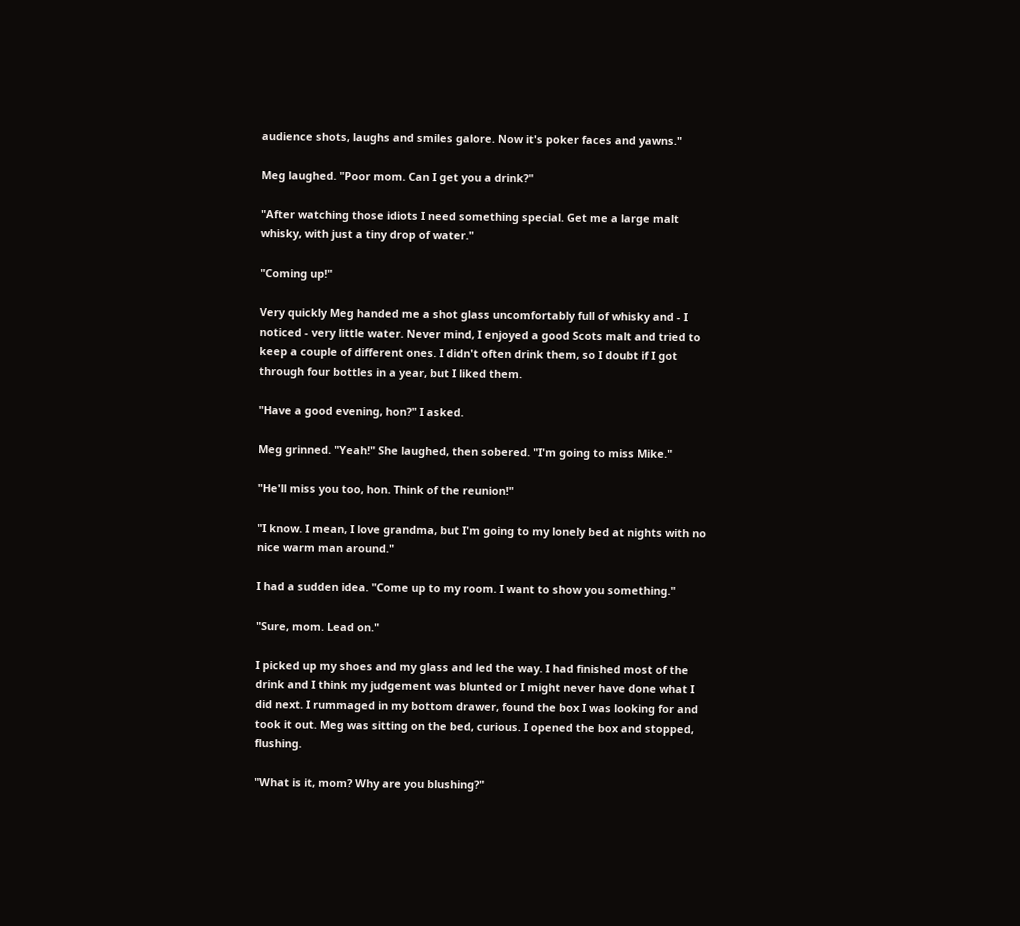audience shots, laughs and smiles galore. Now it's poker faces and yawns."

Meg laughed. "Poor mom. Can I get you a drink?"

"After watching those idiots I need something special. Get me a large malt whisky, with just a tiny drop of water."

"Coming up!"

Very quickly Meg handed me a shot glass uncomfortably full of whisky and - I noticed - very little water. Never mind, I enjoyed a good Scots malt and tried to keep a couple of different ones. I didn't often drink them, so I doubt if I got through four bottles in a year, but I liked them.

"Have a good evening, hon?" I asked.

Meg grinned. "Yeah!" She laughed, then sobered. "I'm going to miss Mike."

"He'll miss you too, hon. Think of the reunion!"

"I know. I mean, I love grandma, but I'm going to my lonely bed at nights with no nice warm man around."

I had a sudden idea. "Come up to my room. I want to show you something."

"Sure, mom. Lead on."

I picked up my shoes and my glass and led the way. I had finished most of the drink and I think my judgement was blunted or I might never have done what I did next. I rummaged in my bottom drawer, found the box I was looking for and took it out. Meg was sitting on the bed, curious. I opened the box and stopped, flushing.

"What is it, mom? Why are you blushing?"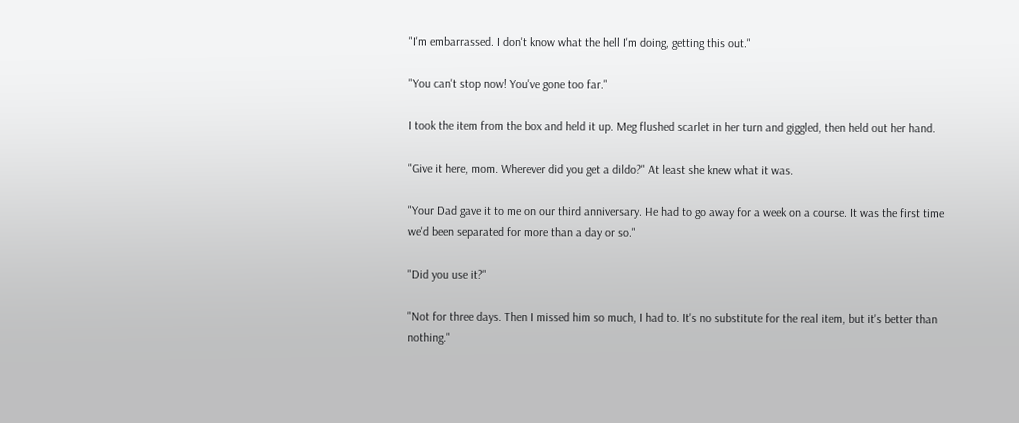"I'm embarrassed. I don't know what the hell I'm doing, getting this out."

"You can't stop now! You've gone too far."

I took the item from the box and held it up. Meg flushed scarlet in her turn and giggled, then held out her hand.

"Give it here, mom. Wherever did you get a dildo?" At least she knew what it was.

"Your Dad gave it to me on our third anniversary. He had to go away for a week on a course. It was the first time we'd been separated for more than a day or so."

"Did you use it?"

"Not for three days. Then I missed him so much, I had to. It's no substitute for the real item, but it's better than nothing."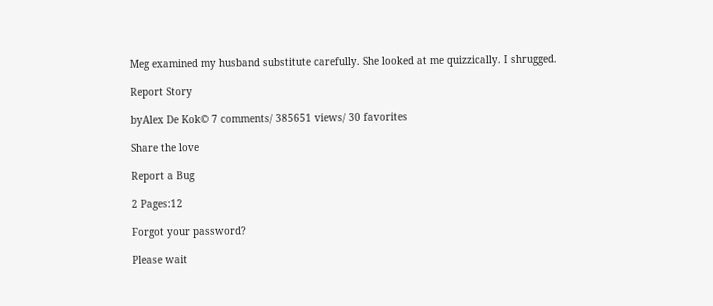Meg examined my husband substitute carefully. She looked at me quizzically. I shrugged.

Report Story

byAlex De Kok© 7 comments/ 385651 views/ 30 favorites

Share the love

Report a Bug

2 Pages:12

Forgot your password?

Please wait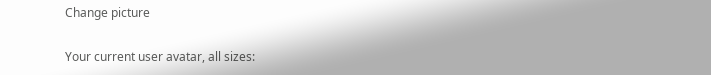Change picture

Your current user avatar, all sizes: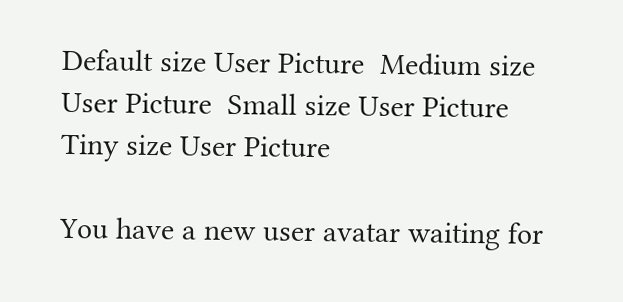Default size User Picture  Medium size User Picture  Small size User Picture  Tiny size User Picture

You have a new user avatar waiting for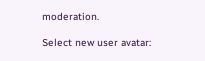moderation.

Select new user avatar: